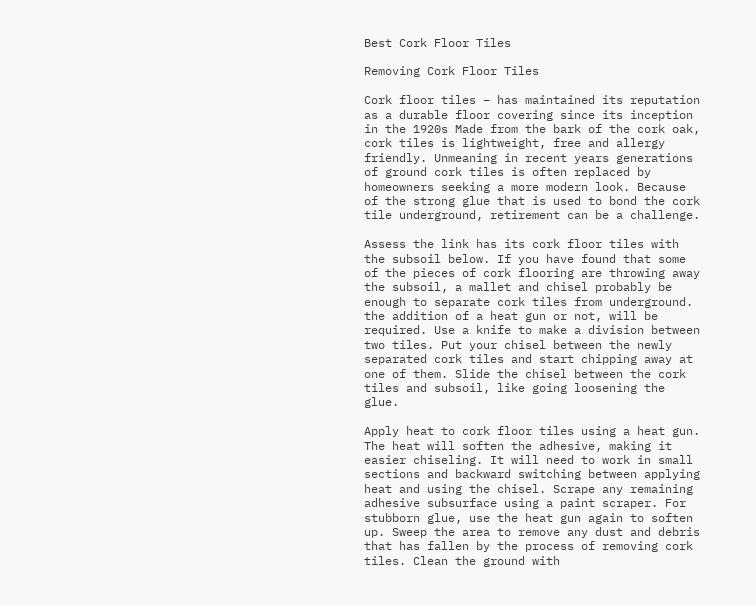Best Cork Floor Tiles

Removing Cork Floor Tiles

Cork floor tiles – has maintained its reputation as a durable floor covering since its inception in the 1920s Made from the bark of the cork oak, cork tiles is lightweight, free and allergy friendly. Unmeaning in recent years generations of ground cork tiles is often replaced by homeowners seeking a more modern look. Because of the strong glue that is used to bond the cork tile underground, retirement can be a challenge.

Assess the link has its cork floor tiles with the subsoil below. If you have found that some of the pieces of cork flooring are throwing away the subsoil, a mallet and chisel probably be enough to separate cork tiles from underground. the addition of a heat gun or not, will be required. Use a knife to make a division between two tiles. Put your chisel between the newly separated cork tiles and start chipping away at one of them. Slide the chisel between the cork tiles and subsoil, like going loosening the glue.

Apply heat to cork floor tiles using a heat gun. The heat will soften the adhesive, making it easier chiseling. It will need to work in small sections and backward switching between applying heat and using the chisel. Scrape any remaining adhesive subsurface using a paint scraper. For stubborn glue, use the heat gun again to soften up. Sweep the area to remove any dust and debris that has fallen by the process of removing cork tiles. Clean the ground with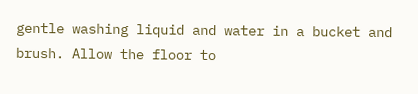gentle washing liquid and water in a bucket and brush. Allow the floor to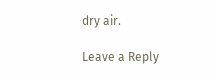dry air.

Leave a Reply